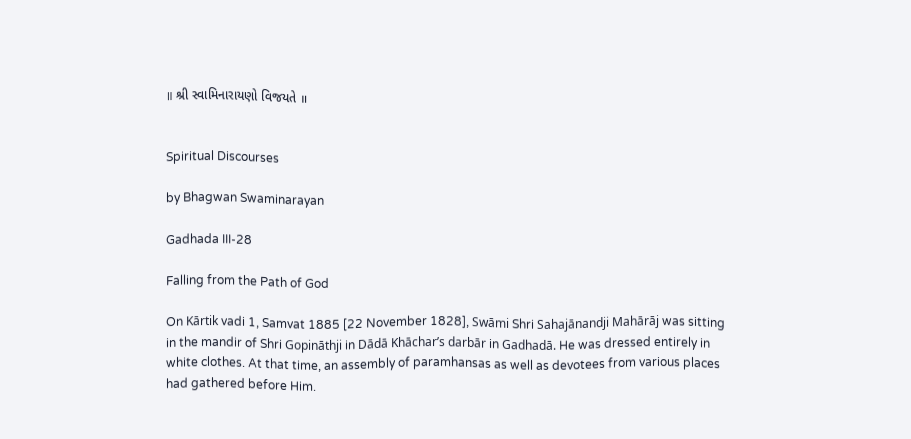॥ શ્રી સ્વામિનારાયણો વિજયતે ॥


Spiritual Discourses

by Bhagwan Swaminarayan

Gadhada III-28

Falling from the Path of God

On Kārtik vadi 1, Samvat 1885 [22 November 1828], Swāmi Shri Sahajānandji Mahārāj was sitting in the mandir of Shri Gopināthji in Dādā Khāchar’s darbār in Gadhadā. He was dressed entirely in white clothes. At that time, an assembly of paramhansas as well as devotees from various places had gathered before Him.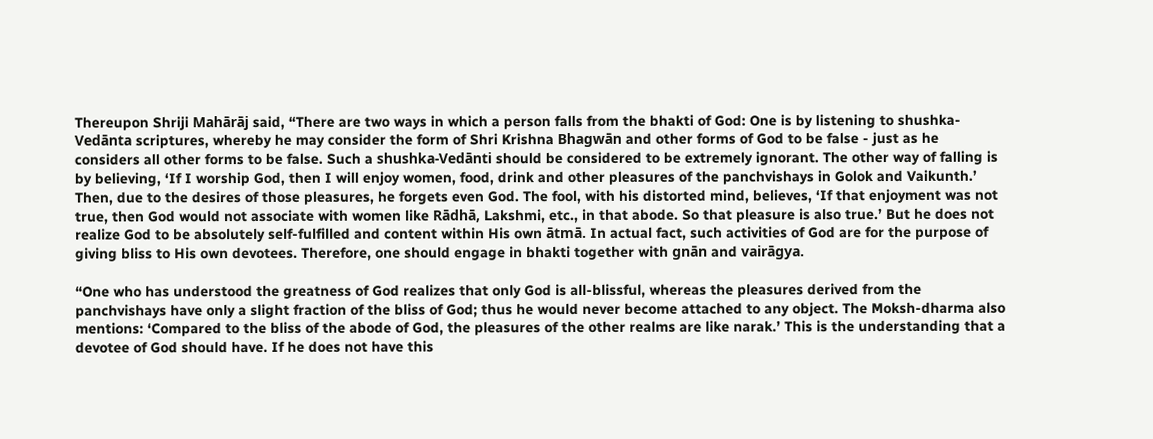Thereupon Shriji Mahārāj said, “There are two ways in which a person falls from the bhakti of God: One is by listening to shushka-Vedānta scriptures, whereby he may consider the form of Shri Krishna Bhagwān and other forms of God to be false - just as he considers all other forms to be false. Such a shushka-Vedānti should be considered to be extremely ignorant. The other way of falling is by believing, ‘If I worship God, then I will enjoy women, food, drink and other pleasures of the panchvishays in Golok and Vaikunth.’ Then, due to the desires of those pleasures, he forgets even God. The fool, with his distorted mind, believes, ‘If that enjoyment was not true, then God would not associate with women like Rādhā, Lakshmi, etc., in that abode. So that pleasure is also true.’ But he does not realize God to be absolutely self-fulfilled and content within His own ātmā. In actual fact, such activities of God are for the purpose of giving bliss to His own devotees. Therefore, one should engage in bhakti together with gnān and vairāgya.

“One who has understood the greatness of God realizes that only God is all-blissful, whereas the pleasures derived from the panchvishays have only a slight fraction of the bliss of God; thus he would never become attached to any object. The Moksh-dharma also mentions: ‘Compared to the bliss of the abode of God, the pleasures of the other realms are like narak.’ This is the understanding that a devotee of God should have. If he does not have this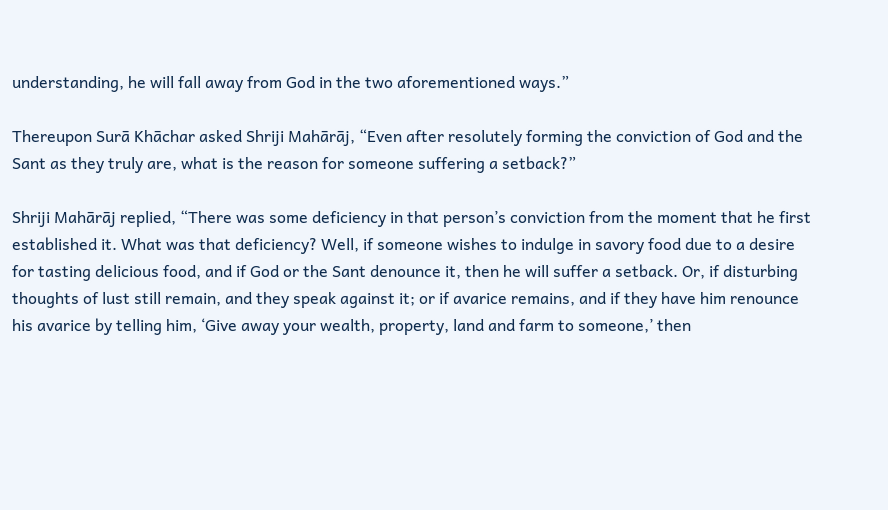understanding, he will fall away from God in the two aforementioned ways.”

Thereupon Surā Khāchar asked Shriji Mahārāj, “Even after resolutely forming the conviction of God and the Sant as they truly are, what is the reason for someone suffering a setback?”

Shriji Mahārāj replied, “There was some deficiency in that person’s conviction from the moment that he first established it. What was that deficiency? Well, if someone wishes to indulge in savory food due to a desire for tasting delicious food, and if God or the Sant denounce it, then he will suffer a setback. Or, if disturbing thoughts of lust still remain, and they speak against it; or if avarice remains, and if they have him renounce his avarice by telling him, ‘Give away your wealth, property, land and farm to someone,’ then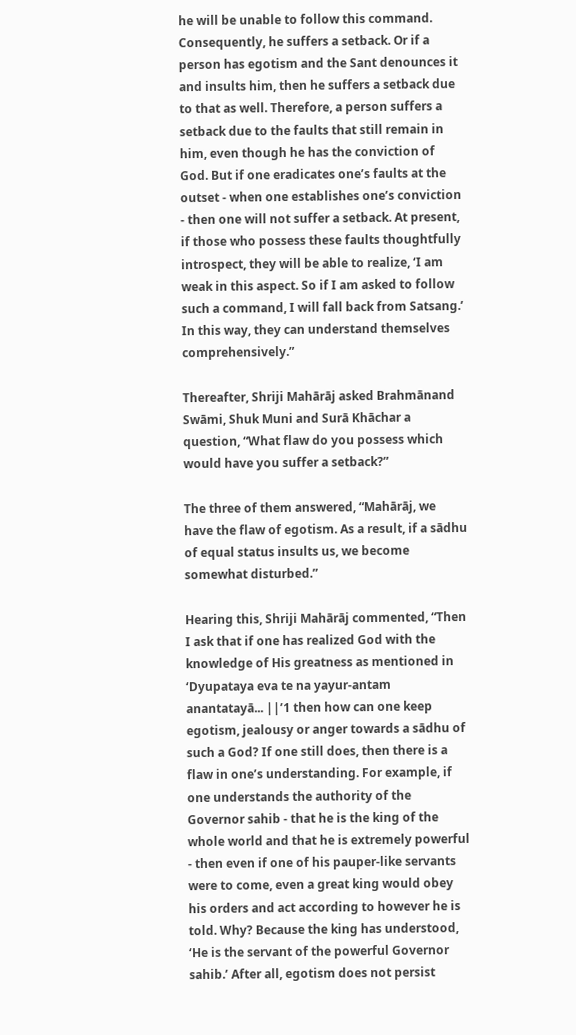he will be unable to follow this command. Consequently, he suffers a setback. Or if a person has egotism and the Sant denounces it and insults him, then he suffers a setback due to that as well. Therefore, a person suffers a setback due to the faults that still remain in him, even though he has the conviction of God. But if one eradicates one’s faults at the outset - when one establishes one’s conviction - then one will not suffer a setback. At present, if those who possess these faults thoughtfully introspect, they will be able to realize, ‘I am weak in this aspect. So if I am asked to follow such a command, I will fall back from Satsang.’ In this way, they can understand themselves comprehensively.”

Thereafter, Shriji Mahārāj asked Brahmānand Swāmi, Shuk Muni and Surā Khāchar a question, “What flaw do you possess which would have you suffer a setback?”

The three of them answered, “Mahārāj, we have the flaw of egotism. As a result, if a sādhu of equal status insults us, we become somewhat disturbed.”

Hearing this, Shriji Mahārāj commented, “Then I ask that if one has realized God with the knowledge of His greatness as mentioned in ‘Dyupataya eva te na yayur-antam anantatayā... ||’1 then how can one keep egotism, jealousy or anger towards a sādhu of such a God? If one still does, then there is a flaw in one’s understanding. For example, if one understands the authority of the Governor sahib - that he is the king of the whole world and that he is extremely powerful - then even if one of his pauper-like servants were to come, even a great king would obey his orders and act according to however he is told. Why? Because the king has understood, ‘He is the servant of the powerful Governor sahib.’ After all, egotism does not persist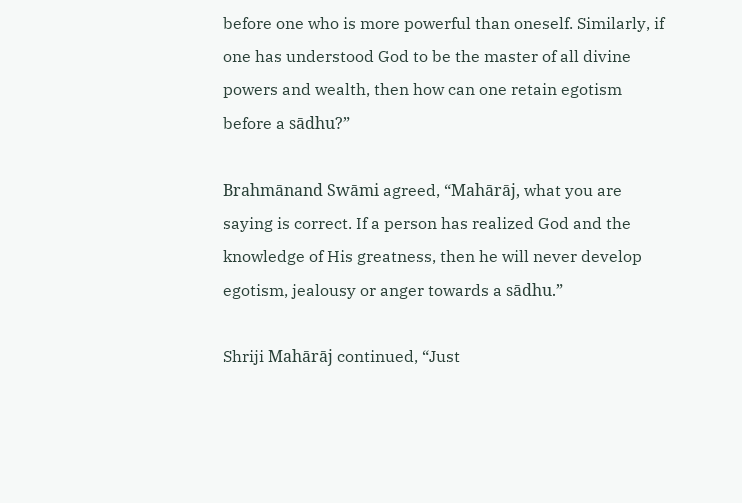before one who is more powerful than oneself. Similarly, if one has understood God to be the master of all divine powers and wealth, then how can one retain egotism before a sādhu?”

Brahmānand Swāmi agreed, “Mahārāj, what you are saying is correct. If a person has realized God and the knowledge of His greatness, then he will never develop egotism, jealousy or anger towards a sādhu.”

Shriji Mahārāj continued, “Just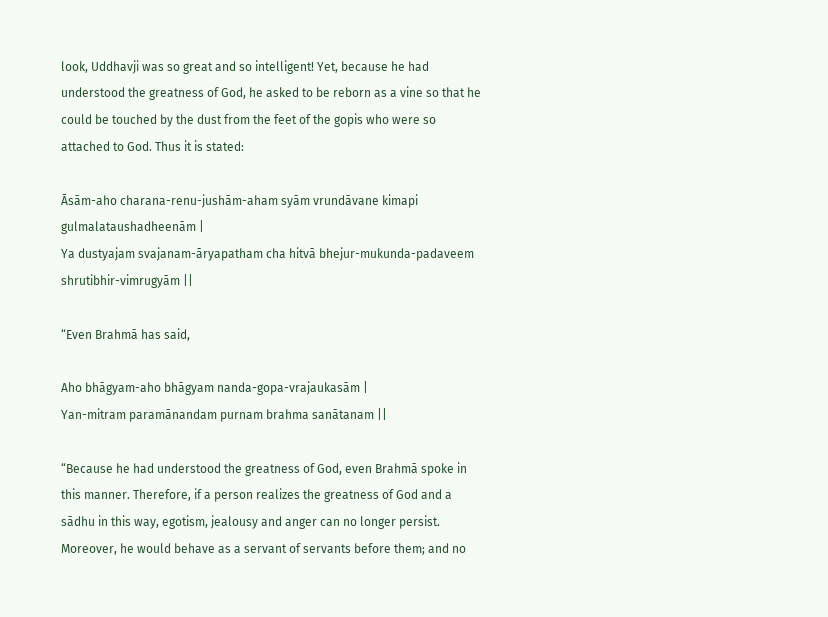look, Uddhavji was so great and so intelligent! Yet, because he had understood the greatness of God, he asked to be reborn as a vine so that he could be touched by the dust from the feet of the gopis who were so attached to God. Thus it is stated:

Āsām-aho charana-renu-jushām-aham syām vrundāvane kimapi gulmalataushadheenām |
Ya dustyajam svajanam-āryapatham cha hitvā bhejur-mukunda-padaveem shrutibhir-vimrugyām ||

“Even Brahmā has said,

Aho bhāgyam-aho bhāgyam nanda-gopa-vrajaukasām |
Yan-mitram paramānandam purnam brahma sanātanam ||

“Because he had understood the greatness of God, even Brahmā spoke in this manner. Therefore, if a person realizes the greatness of God and a sādhu in this way, egotism, jealousy and anger can no longer persist. Moreover, he would behave as a servant of servants before them; and no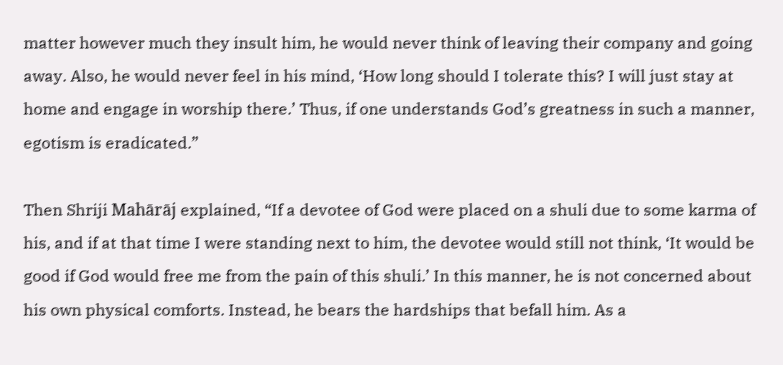matter however much they insult him, he would never think of leaving their company and going away. Also, he would never feel in his mind, ‘How long should I tolerate this? I will just stay at home and engage in worship there.’ Thus, if one understands God’s greatness in such a manner, egotism is eradicated.”

Then Shriji Mahārāj explained, “If a devotee of God were placed on a shuli due to some karma of his, and if at that time I were standing next to him, the devotee would still not think, ‘It would be good if God would free me from the pain of this shuli.’ In this manner, he is not concerned about his own physical comforts. Instead, he bears the hardships that befall him. As a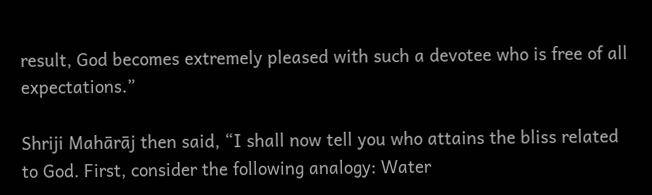result, God becomes extremely pleased with such a devotee who is free of all expectations.”

Shriji Mahārāj then said, “I shall now tell you who attains the bliss related to God. First, consider the following analogy: Water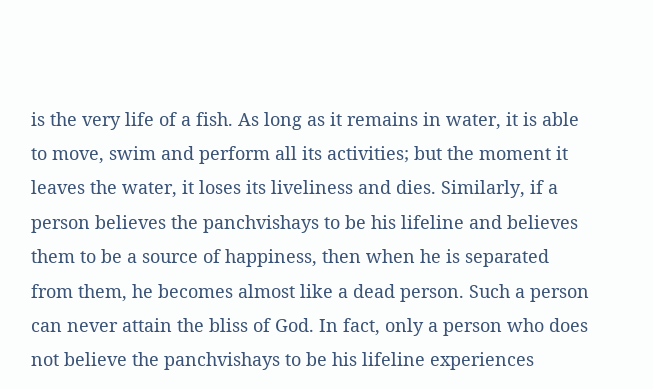is the very life of a fish. As long as it remains in water, it is able to move, swim and perform all its activities; but the moment it leaves the water, it loses its liveliness and dies. Similarly, if a person believes the panchvishays to be his lifeline and believes them to be a source of happiness, then when he is separated from them, he becomes almost like a dead person. Such a person can never attain the bliss of God. In fact, only a person who does not believe the panchvishays to be his lifeline experiences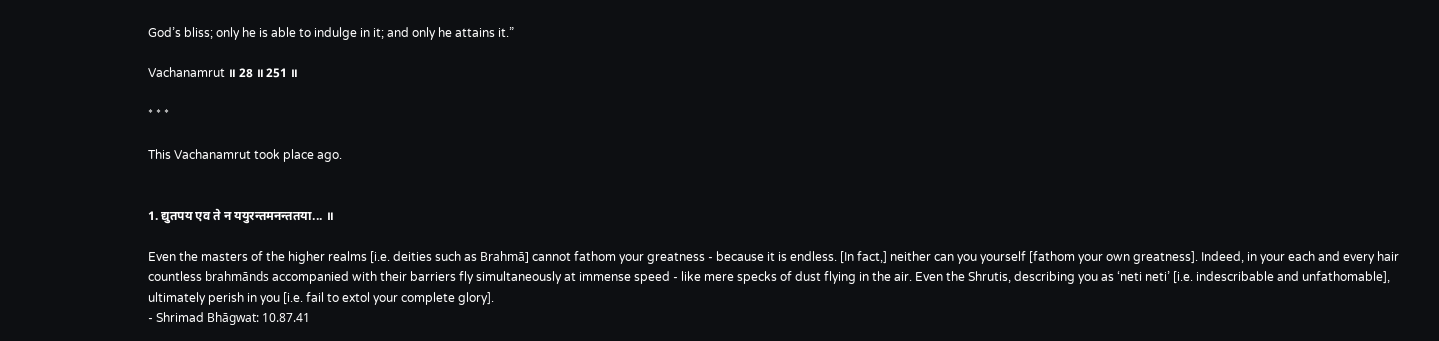God’s bliss; only he is able to indulge in it; and only he attains it.”

Vachanamrut ॥ 28 ॥ 251 ॥

* * *

This Vachanamrut took place ago.


1. द्युतपय एव ते न ययुरन्तमनन्ततया... ॥

Even the masters of the higher realms [i.e. deities such as Brahmā] cannot fathom your greatness - because it is endless. [In fact,] neither can you yourself [fathom your own greatness]. Indeed, in your each and every hair countless brahmānds accompanied with their barriers fly simultaneously at immense speed - like mere specks of dust flying in the air. Even the Shrutis, describing you as ‘neti neti’ [i.e. indescribable and unfathomable], ultimately perish in you [i.e. fail to extol your complete glory].
- Shrimad Bhāgwat: 10.87.41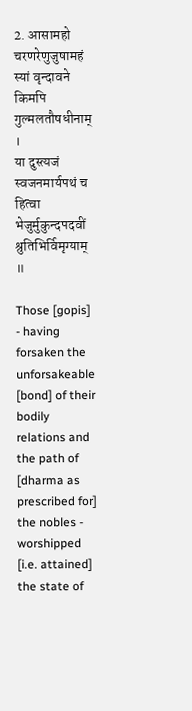2. आसामहो चरणरेणुजुषामहं स्यां वृन्दावने किमपि गुल्मलतौषधीनाम् ।
या दुस्त्यजं स्वजनमार्यपथं च हित्वा भेजुर्मुकुन्दपदवीं श्रुतिभिर्विमृग्याम् ॥

Those [gopis] - having forsaken the unforsakeable [bond] of their bodily relations and the path of [dharma as prescribed for] the nobles - worshipped [i.e. attained] the state of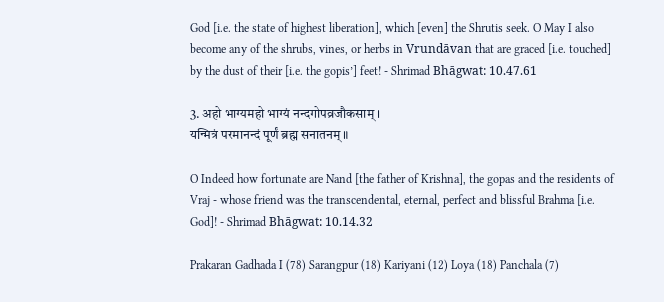God [i.e. the state of highest liberation], which [even] the Shrutis seek. O May I also become any of the shrubs, vines, or herbs in Vrundāvan that are graced [i.e. touched] by the dust of their [i.e. the gopis’] feet! - Shrimad Bhāgwat: 10.47.61

3. अहो भाग्यमहो भाग्यं नन्दगोपव्रजौकसाम् ।
यन्मित्रं परमानन्दं पूर्णं ब्रह्म सनातनम् ॥

O Indeed how fortunate are Nand [the father of Krishna], the gopas and the residents of Vraj - whose friend was the transcendental, eternal, perfect and blissful Brahma [i.e. God]! - Shrimad Bhāgwat: 10.14.32

Prakaran Gadhada I (78) Sarangpur (18) Kariyani (12) Loya (18) Panchala (7)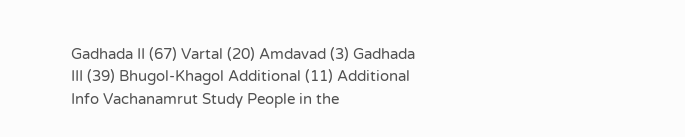Gadhada II (67) Vartal (20) Amdavad (3) Gadhada III (39) Bhugol-Khagol Additional (11) Additional Info Vachanamrut Study People in the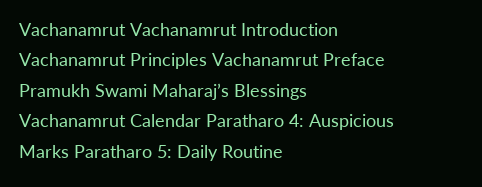Vachanamrut Vachanamrut Introduction Vachanamrut Principles Vachanamrut Preface Pramukh Swami Maharaj’s Blessings Vachanamrut Calendar Paratharo 4: Auspicious Marks Paratharo 5: Daily Routine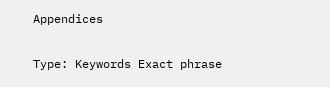Appendices

Type: Keywords Exact phrase